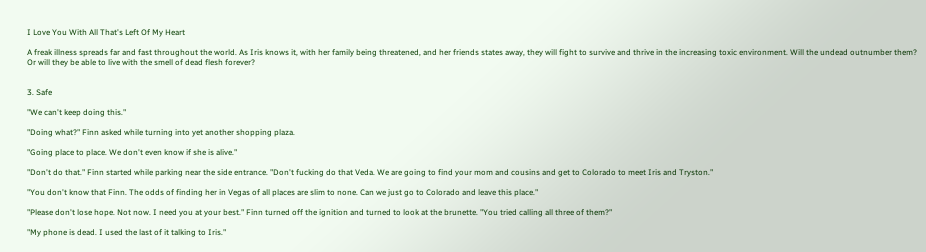I Love You With All That's Left Of My Heart

A freak illness spreads far and fast throughout the world. As Iris knows it, with her family being threatened, and her friends states away, they will fight to survive and thrive in the increasing toxic environment. Will the undead outnumber them? Or will they be able to live with the smell of dead flesh forever?


3. Safe

"We can't keep doing this."

"Doing what?" Finn asked while turning into yet another shopping plaza.

"Going place to place. We don't even know if she is alive."

"Don't do that." Finn started while parking near the side entrance. "Don't fucking do that Veda. We are going to find your mom and cousins and get to Colorado to meet Iris and Tryston."

"You don't know that Finn. The odds of finding her in Vegas of all places are slim to none. Can we just go to Colorado and leave this place."

"Please don't lose hope. Not now. I need you at your best." Finn turned off the ignition and turned to look at the brunette. "You tried calling all three of them?"

"My phone is dead. I used the last of it talking to Iris."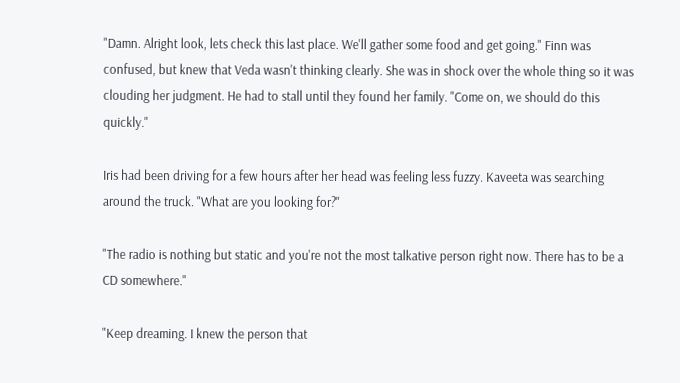"Damn. Alright look, lets check this last place. We'll gather some food and get going." Finn was confused, but knew that Veda wasn't thinking clearly. She was in shock over the whole thing so it was clouding her judgment. He had to stall until they found her family. "Come on, we should do this quickly."

Iris had been driving for a few hours after her head was feeling less fuzzy. Kaveeta was searching around the truck. "What are you looking for?"

"The radio is nothing but static and you're not the most talkative person right now. There has to be a CD somewhere."

"Keep dreaming. I knew the person that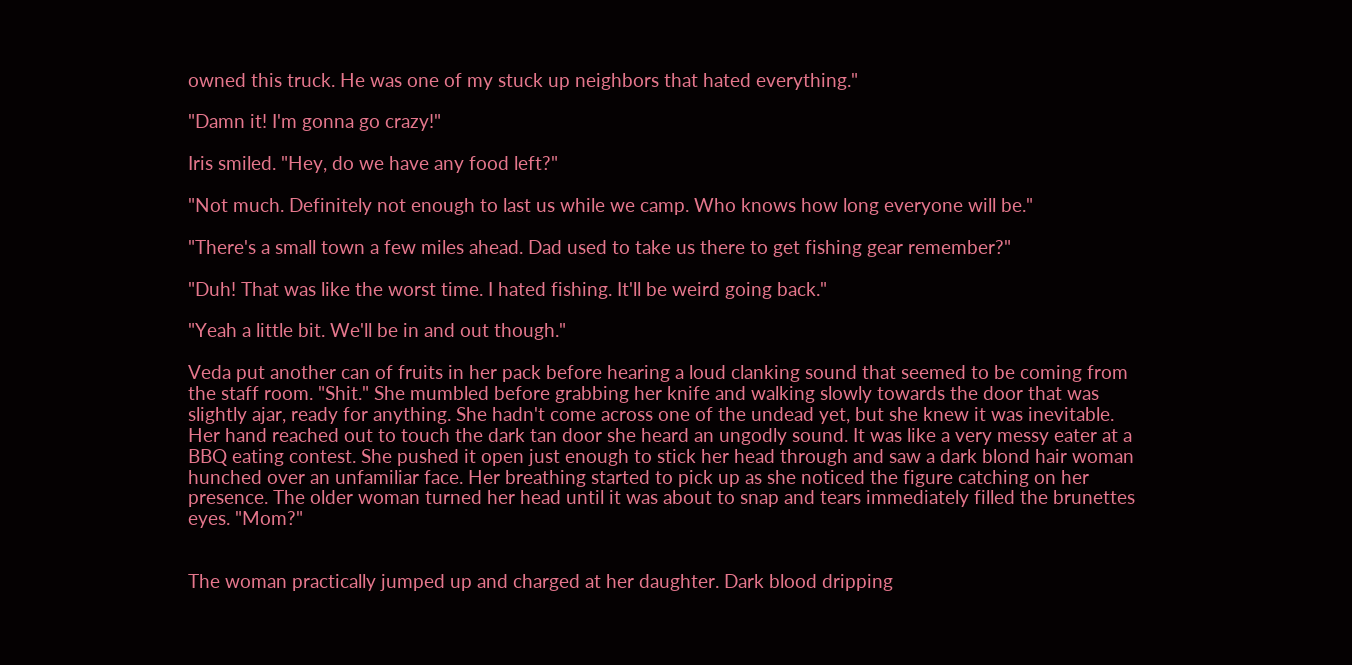owned this truck. He was one of my stuck up neighbors that hated everything."

"Damn it! I'm gonna go crazy!"

Iris smiled. "Hey, do we have any food left?"

"Not much. Definitely not enough to last us while we camp. Who knows how long everyone will be."

"There's a small town a few miles ahead. Dad used to take us there to get fishing gear remember?"

"Duh! That was like the worst time. I hated fishing. It'll be weird going back."

"Yeah a little bit. We'll be in and out though."

Veda put another can of fruits in her pack before hearing a loud clanking sound that seemed to be coming from the staff room. "Shit." She mumbled before grabbing her knife and walking slowly towards the door that was slightly ajar, ready for anything. She hadn't come across one of the undead yet, but she knew it was inevitable. Her hand reached out to touch the dark tan door she heard an ungodly sound. It was like a very messy eater at a BBQ eating contest. She pushed it open just enough to stick her head through and saw a dark blond hair woman hunched over an unfamiliar face. Her breathing started to pick up as she noticed the figure catching on her presence. The older woman turned her head until it was about to snap and tears immediately filled the brunettes eyes. "Mom?"


The woman practically jumped up and charged at her daughter. Dark blood dripping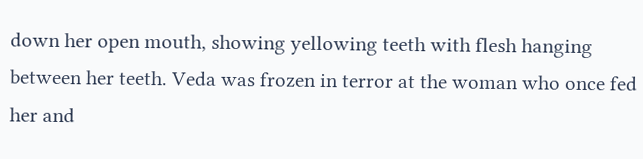down her open mouth, showing yellowing teeth with flesh hanging between her teeth. Veda was frozen in terror at the woman who once fed her and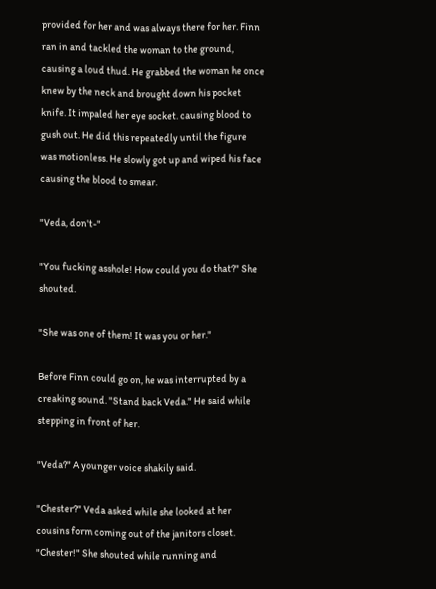provided for her and was always there for her. Finn ran in and tackled the woman to the ground, causing a loud thud. He grabbed the woman he once knew by the neck and brought down his pocket knife. It impaled her eye socket. causing blood to gush out. He did this repeatedly until the figure was motionless. He slowly got up and wiped his face causing the blood to smear.

"Veda, don't-"

"You fucking asshole! How could you do that?" She shouted.

"She was one of them! It was you or her."

Before Finn could go on, he was interrupted by a creaking sound. "Stand back Veda." He said while stepping in front of her.

"Veda?" A younger voice shakily said.

"Chester?" Veda asked while she looked at her cousins form coming out of the janitors closet. "Chester!" She shouted while running and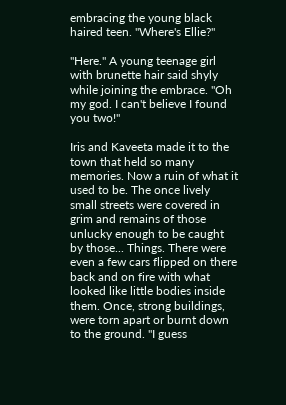embracing the young black haired teen. "Where's Ellie?"

"Here." A young teenage girl with brunette hair said shyly while joining the embrace. "Oh my god. I can't believe I found you two!"

Iris and Kaveeta made it to the town that held so many memories. Now a ruin of what it used to be. The once lively small streets were covered in grim and remains of those unlucky enough to be caught by those... Things. There were even a few cars flipped on there back and on fire with what looked like little bodies inside them. Once, strong buildings, were torn apart or burnt down to the ground. "I guess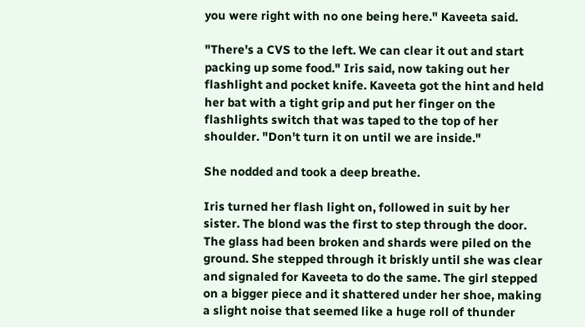you were right with no one being here." Kaveeta said.

"There's a CVS to the left. We can clear it out and start packing up some food." Iris said, now taking out her flashlight and pocket knife. Kaveeta got the hint and held her bat with a tight grip and put her finger on the flashlights switch that was taped to the top of her shoulder. "Don't turn it on until we are inside."

She nodded and took a deep breathe.

Iris turned her flash light on, followed in suit by her sister. The blond was the first to step through the door. The glass had been broken and shards were piled on the ground. She stepped through it briskly until she was clear and signaled for Kaveeta to do the same. The girl stepped on a bigger piece and it shattered under her shoe, making a slight noise that seemed like a huge roll of thunder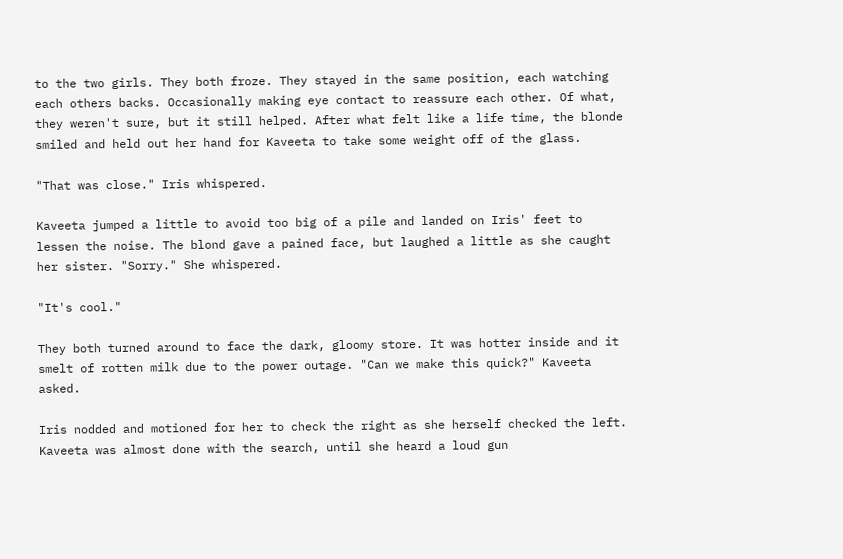to the two girls. They both froze. They stayed in the same position, each watching each others backs. Occasionally making eye contact to reassure each other. Of what, they weren't sure, but it still helped. After what felt like a life time, the blonde smiled and held out her hand for Kaveeta to take some weight off of the glass.

"That was close." Iris whispered.

Kaveeta jumped a little to avoid too big of a pile and landed on Iris' feet to lessen the noise. The blond gave a pained face, but laughed a little as she caught her sister. "Sorry." She whispered.

"It's cool."

They both turned around to face the dark, gloomy store. It was hotter inside and it smelt of rotten milk due to the power outage. "Can we make this quick?" Kaveeta asked.

Iris nodded and motioned for her to check the right as she herself checked the left. Kaveeta was almost done with the search, until she heard a loud gun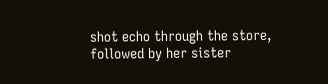shot echo through the store, followed by her sister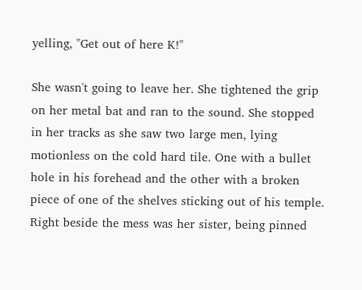yelling, "Get out of here K!"

She wasn't going to leave her. She tightened the grip on her metal bat and ran to the sound. She stopped in her tracks as she saw two large men, lying motionless on the cold hard tile. One with a bullet hole in his forehead and the other with a broken piece of one of the shelves sticking out of his temple. Right beside the mess was her sister, being pinned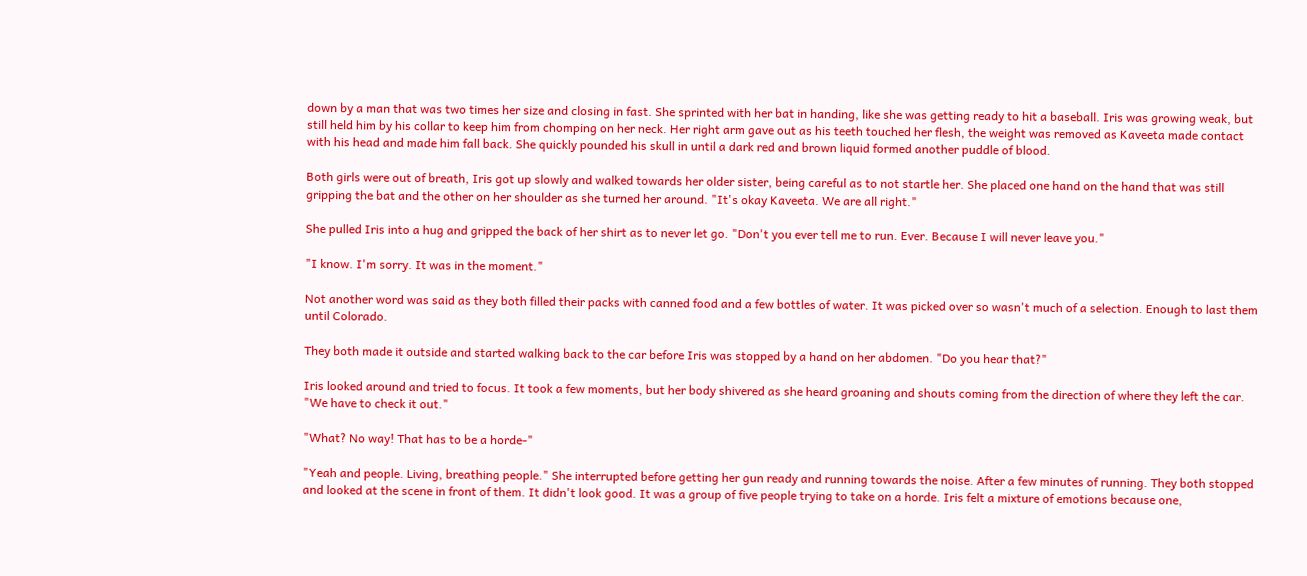down by a man that was two times her size and closing in fast. She sprinted with her bat in handing, like she was getting ready to hit a baseball. Iris was growing weak, but still held him by his collar to keep him from chomping on her neck. Her right arm gave out as his teeth touched her flesh, the weight was removed as Kaveeta made contact with his head and made him fall back. She quickly pounded his skull in until a dark red and brown liquid formed another puddle of blood.

Both girls were out of breath, Iris got up slowly and walked towards her older sister, being careful as to not startle her. She placed one hand on the hand that was still gripping the bat and the other on her shoulder as she turned her around. "It's okay Kaveeta. We are all right."

She pulled Iris into a hug and gripped the back of her shirt as to never let go. "Don't you ever tell me to run. Ever. Because I will never leave you."

"I know. I'm sorry. It was in the moment."

Not another word was said as they both filled their packs with canned food and a few bottles of water. It was picked over so wasn't much of a selection. Enough to last them until Colorado.

They both made it outside and started walking back to the car before Iris was stopped by a hand on her abdomen. "Do you hear that?"

Iris looked around and tried to focus. It took a few moments, but her body shivered as she heard groaning and shouts coming from the direction of where they left the car. "We have to check it out."

"What? No way! That has to be a horde-"

"Yeah and people. Living, breathing people." She interrupted before getting her gun ready and running towards the noise. After a few minutes of running. They both stopped and looked at the scene in front of them. It didn't look good. It was a group of five people trying to take on a horde. Iris felt a mixture of emotions because one,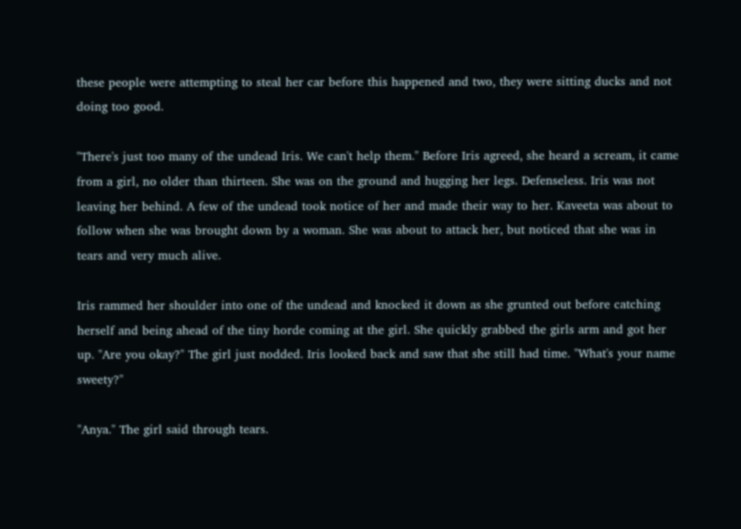these people were attempting to steal her car before this happened and two, they were sitting ducks and not doing too good.

"There's just too many of the undead Iris. We can't help them." Before Iris agreed, she heard a scream, it came from a girl, no older than thirteen. She was on the ground and hugging her legs. Defenseless. Iris was not leaving her behind. A few of the undead took notice of her and made their way to her. Kaveeta was about to follow when she was brought down by a woman. She was about to attack her, but noticed that she was in tears and very much alive.

Iris rammed her shoulder into one of the undead and knocked it down as she grunted out before catching herself and being ahead of the tiny horde coming at the girl. She quickly grabbed the girls arm and got her up. "Are you okay?" The girl just nodded. Iris looked back and saw that she still had time. "What's your name sweety?"

"Anya." The girl said through tears.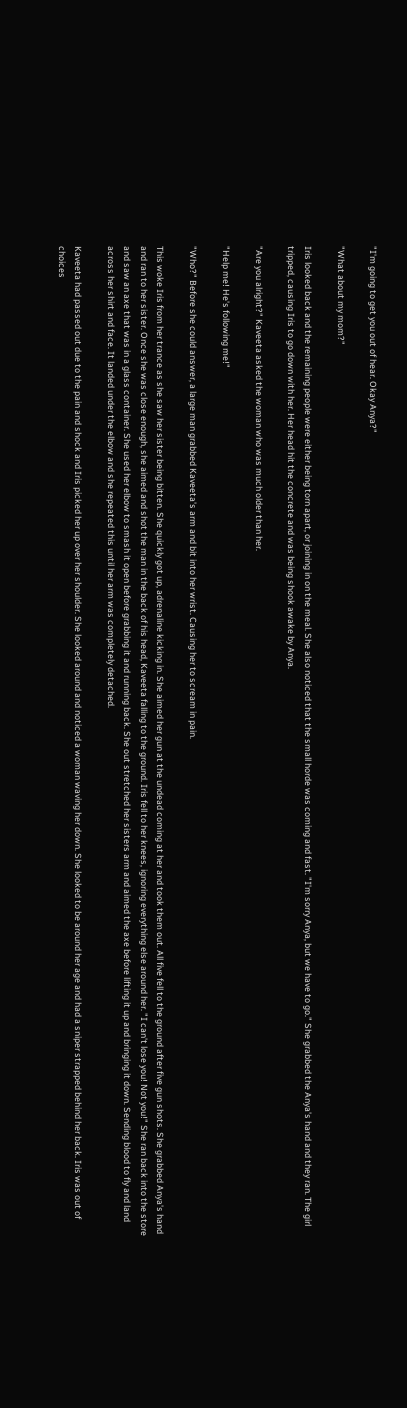"I'm going to get you out of hear. Okay Anya?"

"What about my mom?"

Iris looked back and the remaining people were either being torn apart, or joining in on the meal. She also noticed that the small horde was coming and fast. "I'm sorry Anya, but we have to go." She grabbed the Anya's hand and they ran. The girl tripped, causing Iris to go down with her. Her head hit the concrete and was being shook awake by Anya.

"Are you alright?" Kaveeta asked the woman who was much older than her.

"Help me! He's following me!"

"Who?" Before she could answer, a large man grabbed Kaveeta's arm and bit into her wrist. Causing her to scream in pain.

This woke Iris from her trance as she saw her sister being bitten. She quickly got up, adrenaline kicking in. She aimed her gun at the undead coming at her and took them out. All five fell to the ground after five gun shots. She grabbed Anya's hand and ran to her sister. Once she was close enough, she aimed and shot the man in the back of his head, Kaveeta falling to the ground. Iris fell to her knees, ignoring everything else around her. "I can't lose you! Not you!" She ran back into the store and saw an axe that was in a glass container. She used her elbow to smash it open before grabbing it and running back. She out stretched her sisters arm and aimed the axe before lifting it up and bringing it down. Sending blood to fly and land across her shirt and face. It landed under the elbow and she repeated this until her arm was completely detached.

Kaveeta had passed out due to the pain and shock and Iris picked her up over her shoulder. She looked around and noticed a woman waving her down. She looked to be around her age and had a sniper strapped behind her back. Iris was out of choices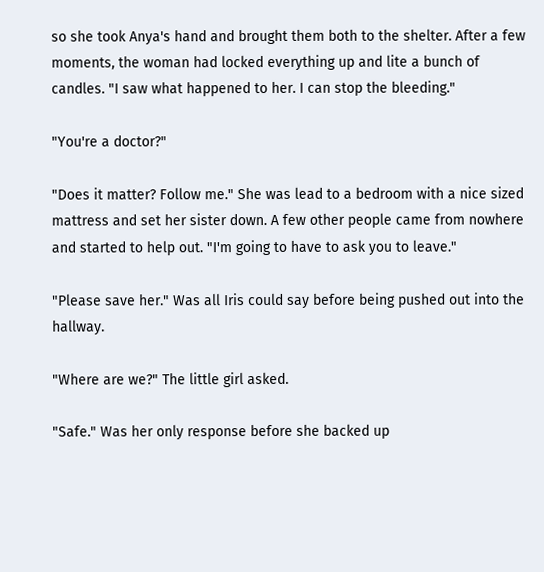so she took Anya's hand and brought them both to the shelter. After a few moments, the woman had locked everything up and lite a bunch of candles. "I saw what happened to her. I can stop the bleeding."

"You're a doctor?"

"Does it matter? Follow me." She was lead to a bedroom with a nice sized mattress and set her sister down. A few other people came from nowhere and started to help out. "I'm going to have to ask you to leave."

"Please save her." Was all Iris could say before being pushed out into the hallway.

"Where are we?" The little girl asked.

"Safe." Was her only response before she backed up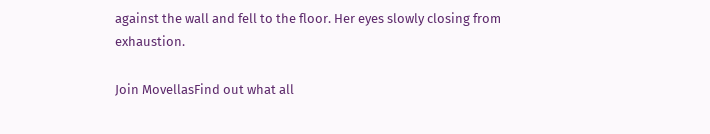against the wall and fell to the floor. Her eyes slowly closing from exhaustion.

Join MovellasFind out what all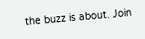the buzz is about. Join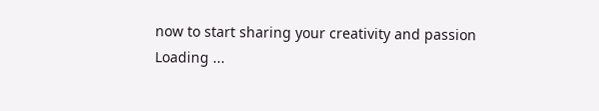now to start sharing your creativity and passion
Loading ...